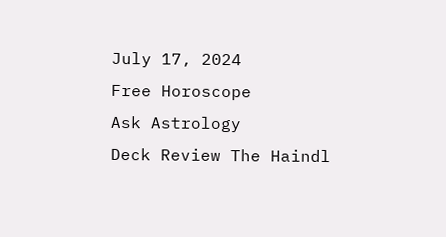July 17, 2024
Free Horoscope
Ask Astrology
Deck Review The Haindl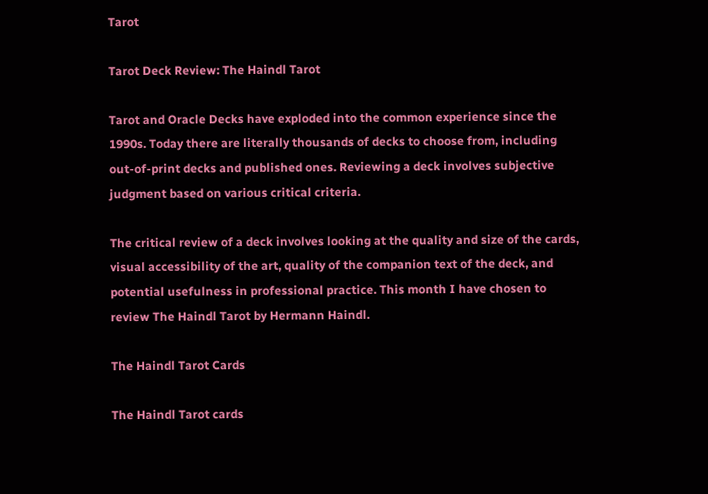Tarot

Tarot Deck Review: The Haindl Tarot

Tarot and Oracle Decks have exploded into the common experience since the 1990s. Today there are literally thousands of decks to choose from, including out-of-print decks and published ones. Reviewing a deck involves subjective judgment based on various critical criteria.

The critical review of a deck involves looking at the quality and size of the cards, visual accessibility of the art, quality of the companion text of the deck, and potential usefulness in professional practice. This month I have chosen to review The Haindl Tarot by Hermann Haindl.

The Haindl Tarot Cards

The Haindl Tarot cards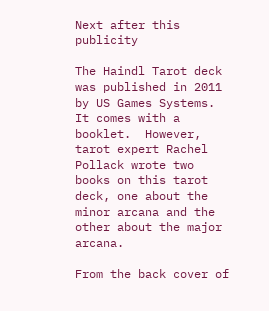Next after this publicity

The Haindl Tarot deck was published in 2011 by US Games Systems. It comes with a booklet.  However, tarot expert Rachel Pollack wrote two books on this tarot deck, one about the minor arcana and the other about the major arcana.

From the back cover of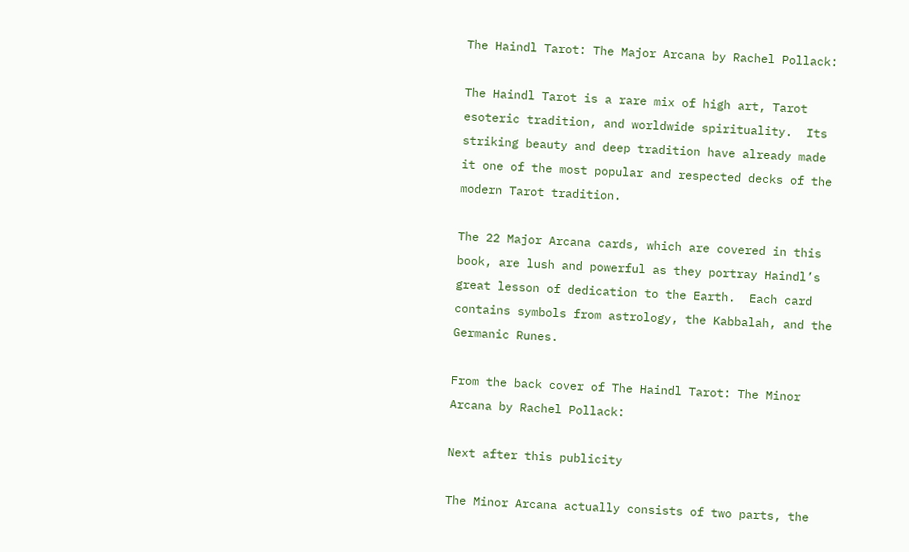The Haindl Tarot: The Major Arcana by Rachel Pollack:

The Haindl Tarot is a rare mix of high art, Tarot esoteric tradition, and worldwide spirituality.  Its striking beauty and deep tradition have already made it one of the most popular and respected decks of the modern Tarot tradition.

The 22 Major Arcana cards, which are covered in this book, are lush and powerful as they portray Haindl’s great lesson of dedication to the Earth.  Each card contains symbols from astrology, the Kabbalah, and the Germanic Runes.

From the back cover of The Haindl Tarot: The Minor Arcana by Rachel Pollack:

Next after this publicity

The Minor Arcana actually consists of two parts, the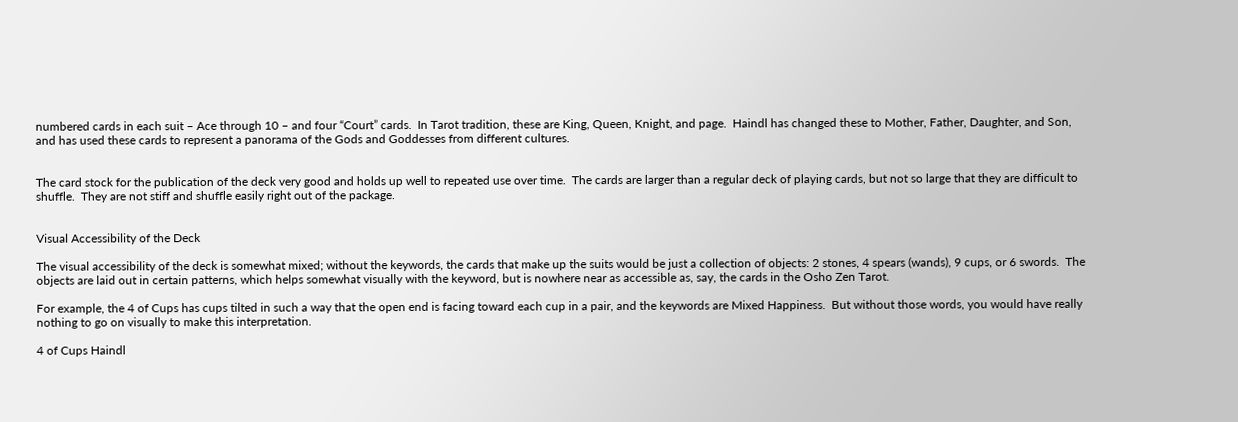numbered cards in each suit – Ace through 10 – and four “Court” cards.  In Tarot tradition, these are King, Queen, Knight, and page.  Haindl has changed these to Mother, Father, Daughter, and Son, and has used these cards to represent a panorama of the Gods and Goddesses from different cultures.


The card stock for the publication of the deck very good and holds up well to repeated use over time.  The cards are larger than a regular deck of playing cards, but not so large that they are difficult to shuffle.  They are not stiff and shuffle easily right out of the package.


Visual Accessibility of the Deck

The visual accessibility of the deck is somewhat mixed; without the keywords, the cards that make up the suits would be just a collection of objects: 2 stones, 4 spears (wands), 9 cups, or 6 swords.  The objects are laid out in certain patterns, which helps somewhat visually with the keyword, but is nowhere near as accessible as, say, the cards in the Osho Zen Tarot.

For example, the 4 of Cups has cups tilted in such a way that the open end is facing toward each cup in a pair, and the keywords are Mixed Happiness.  But without those words, you would have really nothing to go on visually to make this interpretation.

4 of Cups Haindl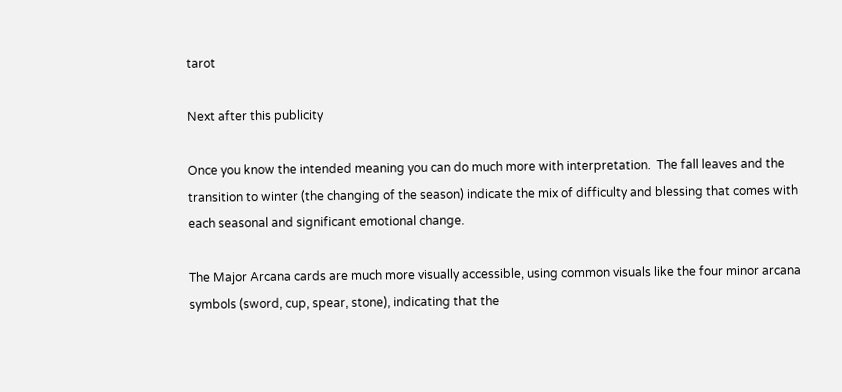tarot

Next after this publicity

Once you know the intended meaning you can do much more with interpretation.  The fall leaves and the transition to winter (the changing of the season) indicate the mix of difficulty and blessing that comes with each seasonal and significant emotional change.

The Major Arcana cards are much more visually accessible, using common visuals like the four minor arcana symbols (sword, cup, spear, stone), indicating that the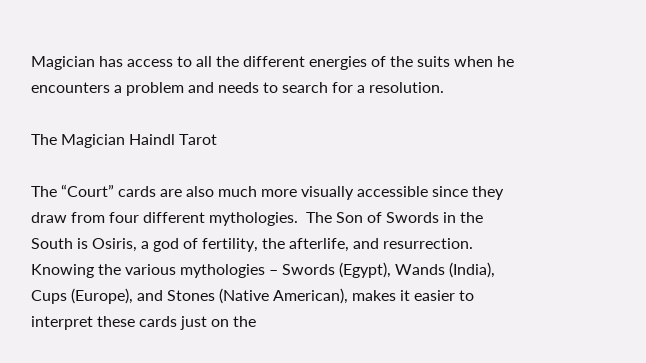Magician has access to all the different energies of the suits when he encounters a problem and needs to search for a resolution.

The Magician Haindl Tarot

The “Court” cards are also much more visually accessible since they draw from four different mythologies.  The Son of Swords in the South is Osiris, a god of fertility, the afterlife, and resurrection.  Knowing the various mythologies – Swords (Egypt), Wands (India), Cups (Europe), and Stones (Native American), makes it easier to interpret these cards just on the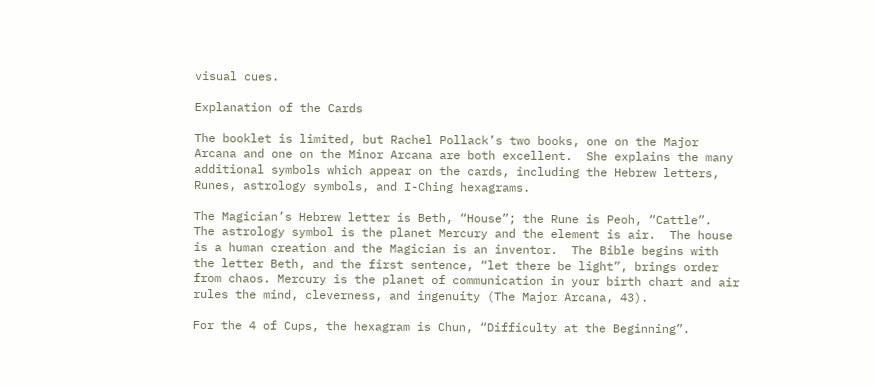visual cues.

Explanation of the Cards

The booklet is limited, but Rachel Pollack’s two books, one on the Major Arcana and one on the Minor Arcana are both excellent.  She explains the many additional symbols which appear on the cards, including the Hebrew letters, Runes, astrology symbols, and I-Ching hexagrams.

The Magician’s Hebrew letter is Beth, “House”; the Rune is Peoh, “Cattle”.  The astrology symbol is the planet Mercury and the element is air.  The house is a human creation and the Magician is an inventor.  The Bible begins with the letter Beth, and the first sentence, “let there be light”, brings order from chaos. Mercury is the planet of communication in your birth chart and air rules the mind, cleverness, and ingenuity (The Major Arcana, 43).

For the 4 of Cups, the hexagram is Chun, “Difficulty at the Beginning”.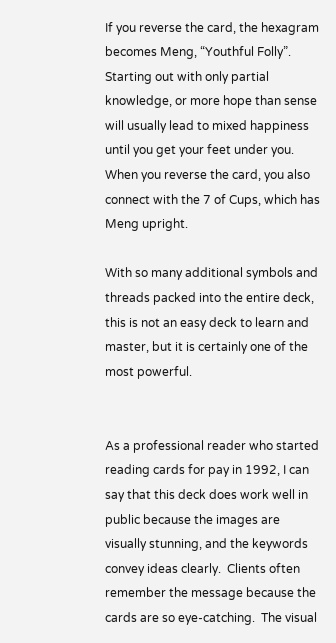If you reverse the card, the hexagram becomes Meng, “Youthful Folly”.  Starting out with only partial knowledge, or more hope than sense will usually lead to mixed happiness until you get your feet under you.  When you reverse the card, you also connect with the 7 of Cups, which has Meng upright.

With so many additional symbols and threads packed into the entire deck, this is not an easy deck to learn and master, but it is certainly one of the most powerful.


As a professional reader who started reading cards for pay in 1992, I can say that this deck does work well in public because the images are visually stunning, and the keywords convey ideas clearly.  Clients often remember the message because the cards are so eye-catching.  The visual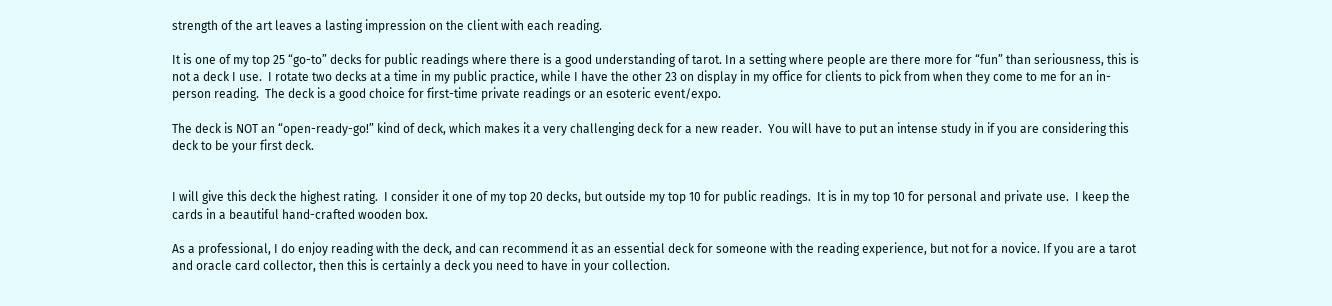strength of the art leaves a lasting impression on the client with each reading.

It is one of my top 25 “go-to” decks for public readings where there is a good understanding of tarot. In a setting where people are there more for “fun” than seriousness, this is not a deck I use.  I rotate two decks at a time in my public practice, while I have the other 23 on display in my office for clients to pick from when they come to me for an in-person reading.  The deck is a good choice for first-time private readings or an esoteric event/expo.

The deck is NOT an “open-ready-go!” kind of deck, which makes it a very challenging deck for a new reader.  You will have to put an intense study in if you are considering this deck to be your first deck.


I will give this deck the highest rating.  I consider it one of my top 20 decks, but outside my top 10 for public readings.  It is in my top 10 for personal and private use.  I keep the cards in a beautiful hand-crafted wooden box.

As a professional, I do enjoy reading with the deck, and can recommend it as an essential deck for someone with the reading experience, but not for a novice. If you are a tarot and oracle card collector, then this is certainly a deck you need to have in your collection.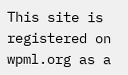This site is registered on wpml.org as a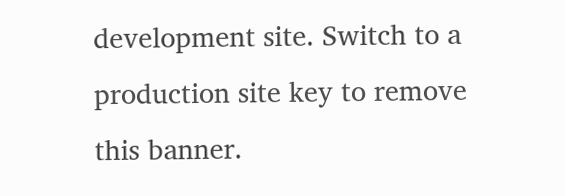development site. Switch to a production site key to remove this banner.